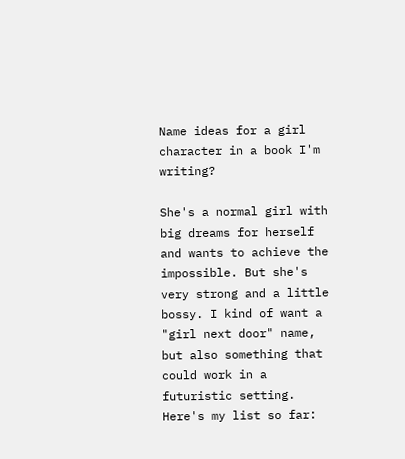Name ideas for a girl character in a book I'm writing?

She's a normal girl with big dreams for herself and wants to achieve the impossible. But she's very strong and a little bossy. I kind of want a "girl next door" name, but also something that could work in a futuristic setting. Here's my list so far: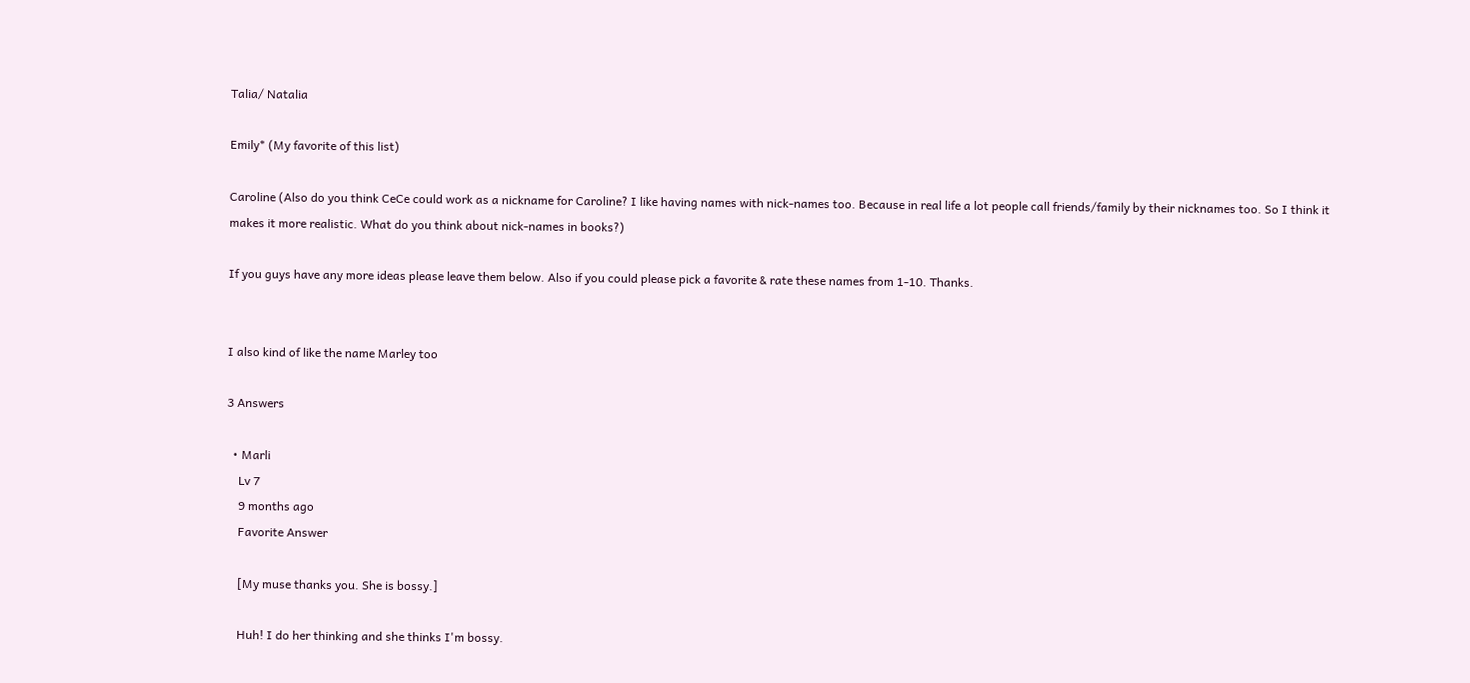Talia/ Natalia

Emily* (My favorite of this list)

Caroline (Also do you think CeCe could work as a nickname for Caroline? I like having names with nick-names too. Because in real life a lot people call friends/family by their nicknames too. So I think it makes it more realistic. What do you think about nick-names in books?)

If you guys have any more ideas please leave them below. Also if you could please pick a favorite & rate these names from 1-10. Thanks.


I also kind of like the name Marley too

3 Answers

  • Marli
    Lv 7
    9 months ago
    Favorite Answer

    [My muse thanks you. She is bossy.]

    Huh! I do her thinking and she thinks I'm bossy.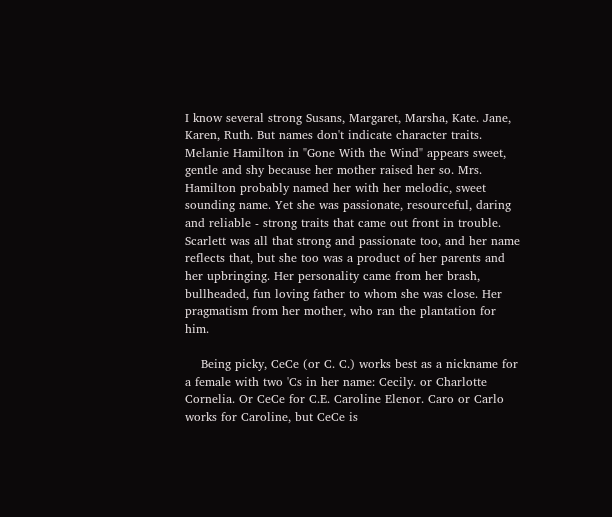I know several strong Susans, Margaret, Marsha, Kate. Jane, Karen, Ruth. But names don't indicate character traits. Melanie Hamilton in "Gone With the Wind" appears sweet, gentle and shy because her mother raised her so. Mrs. Hamilton probably named her with her melodic, sweet sounding name. Yet she was passionate, resourceful, daring and reliable - strong traits that came out front in trouble. Scarlett was all that strong and passionate too, and her name reflects that, but she too was a product of her parents and her upbringing. Her personality came from her brash, bullheaded, fun loving father to whom she was close. Her pragmatism from her mother, who ran the plantation for him.

    Being picky, CeCe (or C. C.) works best as a nickname for a female with two 'Cs in her name: Cecily. or Charlotte Cornelia. Or CeCe for C.E. Caroline Elenor. Caro or Carlo works for Caroline, but CeCe is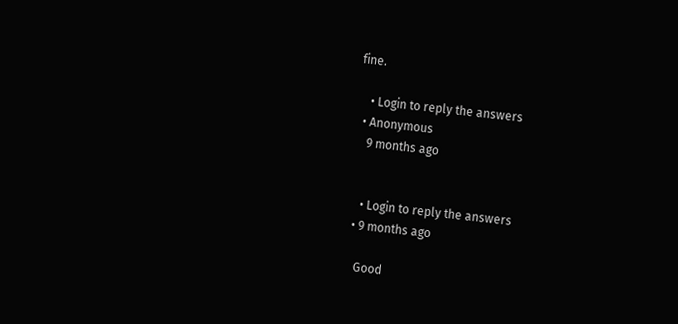fine.

    • Login to reply the answers
  • Anonymous
    9 months ago


    • Login to reply the answers
  • 9 months ago

    Good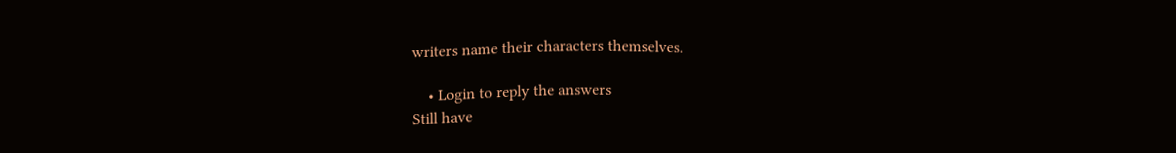writers name their characters themselves.

    • Login to reply the answers
Still have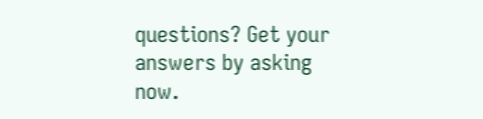questions? Get your answers by asking now.